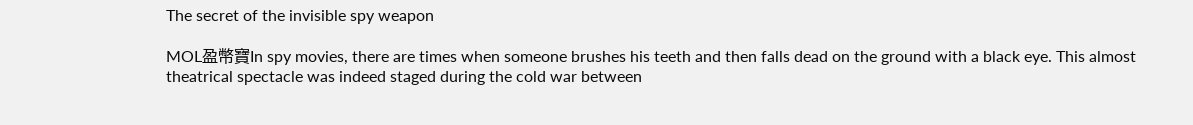The secret of the invisible spy weapon

MOL盈幣寶In spy movies, there are times when someone brushes his teeth and then falls dead on the ground with a black eye. This almost theatrical spectacle was indeed staged during the cold war between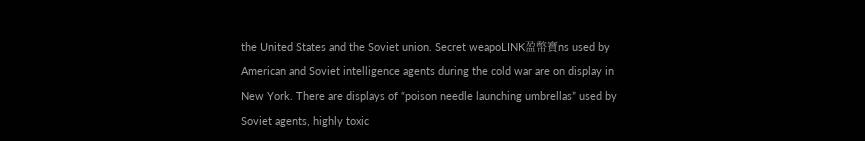the United States and the Soviet union. Secret weapoLINK盈幣寶ns used by American and Soviet intelligence agents during the cold war are on display in New York. There are displays of “poison needle launching umbrellas” used by Soviet agents, highly toxic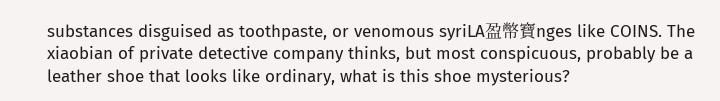substances disguised as toothpaste, or venomous syriLA盈幣寶nges like COINS. The xiaobian of private detective company thinks, but most conspicuous, probably be a leather shoe that looks like ordinary, what is this shoe mysterious?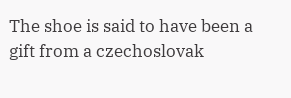The shoe is said to have been a gift from a czechoslovak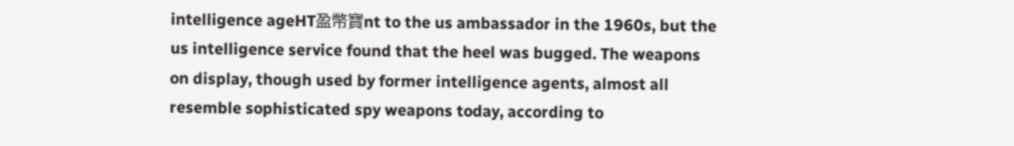intelligence ageHT盈幣寶nt to the us ambassador in the 1960s, but the us intelligence service found that the heel was bugged. The weapons on display, though used by former intelligence agents, almost all resemble sophisticated spy weapons today, according to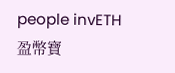people invETH盈幣寶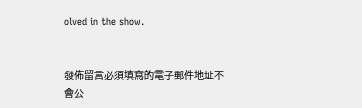olved in the show.


發佈留言必須填寫的電子郵件地址不會公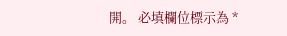開。 必填欄位標示為 *